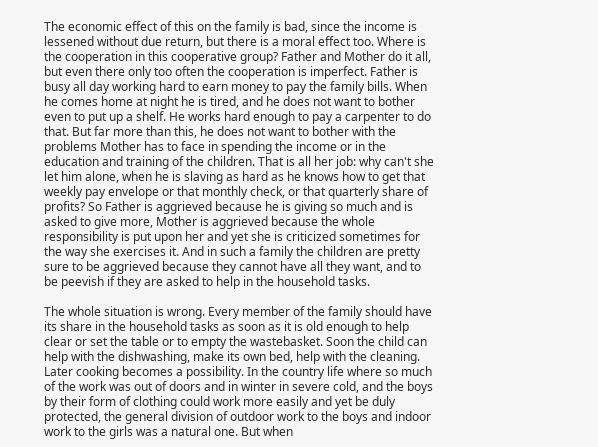The economic effect of this on the family is bad, since the income is lessened without due return, but there is a moral effect too. Where is the cooperation in this cooperative group? Father and Mother do it all, but even there only too often the cooperation is imperfect. Father is busy all day working hard to earn money to pay the family bills. When he comes home at night he is tired, and he does not want to bother even to put up a shelf. He works hard enough to pay a carpenter to do that. But far more than this, he does not want to bother with the problems Mother has to face in spending the income or in the education and training of the children. That is all her job: why can't she let him alone, when he is slaving as hard as he knows how to get that weekly pay envelope or that monthly check, or that quarterly share of profits? So Father is aggrieved because he is giving so much and is asked to give more, Mother is aggrieved because the whole responsibility is put upon her and yet she is criticized sometimes for the way she exercises it. And in such a family the children are pretty sure to be aggrieved because they cannot have all they want, and to be peevish if they are asked to help in the household tasks.

The whole situation is wrong. Every member of the family should have its share in the household tasks as soon as it is old enough to help clear or set the table or to empty the wastebasket. Soon the child can help with the dishwashing, make its own bed, help with the cleaning. Later cooking becomes a possibility. In the country life where so much of the work was out of doors and in winter in severe cold, and the boys by their form of clothing could work more easily and yet be duly protected, the general division of outdoor work to the boys and indoor work to the girls was a natural one. But when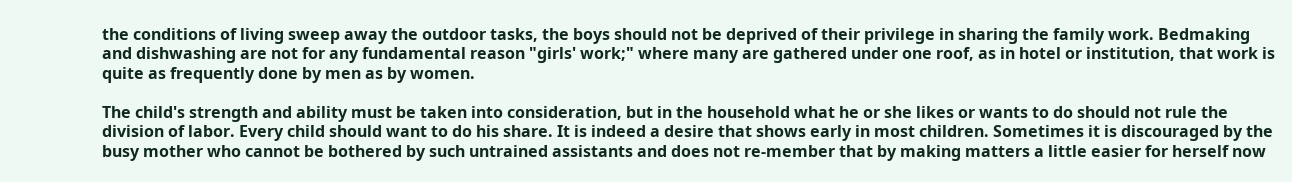the conditions of living sweep away the outdoor tasks, the boys should not be deprived of their privilege in sharing the family work. Bedmaking and dishwashing are not for any fundamental reason "girls' work;" where many are gathered under one roof, as in hotel or institution, that work is quite as frequently done by men as by women.

The child's strength and ability must be taken into consideration, but in the household what he or she likes or wants to do should not rule the division of labor. Every child should want to do his share. It is indeed a desire that shows early in most children. Sometimes it is discouraged by the busy mother who cannot be bothered by such untrained assistants and does not re-member that by making matters a little easier for herself now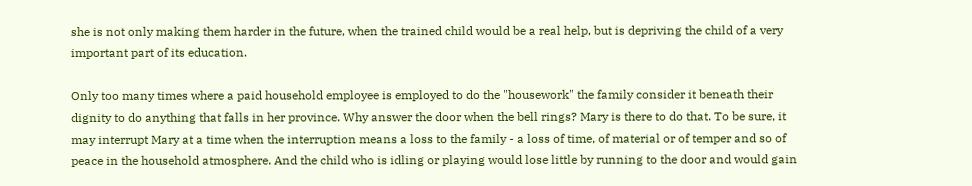she is not only making them harder in the future, when the trained child would be a real help, but is depriving the child of a very important part of its education.

Only too many times where a paid household employee is employed to do the "housework" the family consider it beneath their dignity to do anything that falls in her province. Why answer the door when the bell rings? Mary is there to do that. To be sure, it may interrupt Mary at a time when the interruption means a loss to the family - a loss of time, of material or of temper and so of peace in the household atmosphere. And the child who is idling or playing would lose little by running to the door and would gain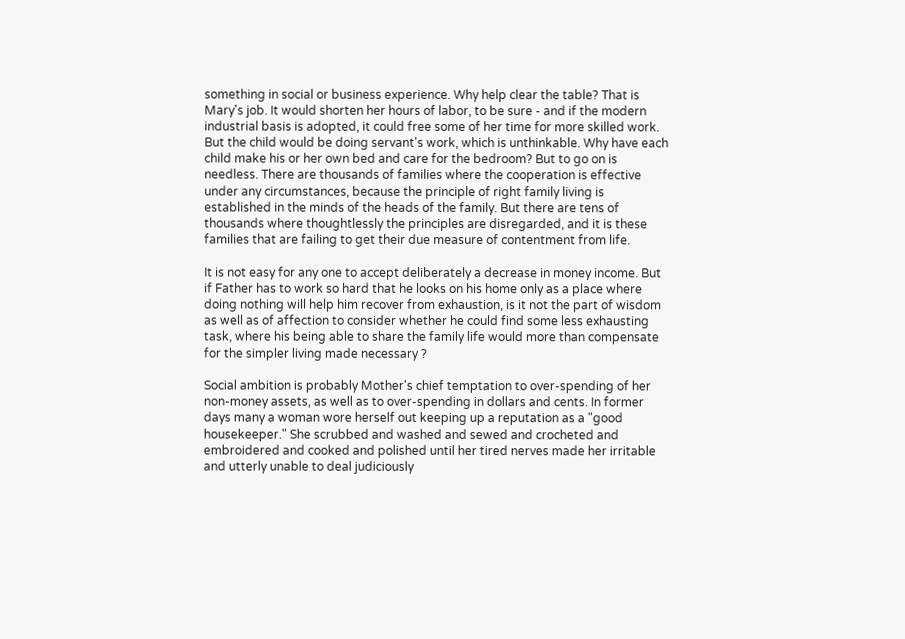something in social or business experience. Why help clear the table? That is Mary's job. It would shorten her hours of labor, to be sure - and if the modern industrial basis is adopted, it could free some of her time for more skilled work. But the child would be doing servant's work, which is unthinkable. Why have each child make his or her own bed and care for the bedroom? But to go on is needless. There are thousands of families where the cooperation is effective under any circumstances, because the principle of right family living is established in the minds of the heads of the family. But there are tens of thousands where thoughtlessly the principles are disregarded, and it is these families that are failing to get their due measure of contentment from life.

It is not easy for any one to accept deliberately a decrease in money income. But if Father has to work so hard that he looks on his home only as a place where doing nothing will help him recover from exhaustion, is it not the part of wisdom as well as of affection to consider whether he could find some less exhausting task, where his being able to share the family life would more than compensate for the simpler living made necessary ?

Social ambition is probably Mother's chief temptation to over-spending of her non-money assets, as well as to over-spending in dollars and cents. In former days many a woman wore herself out keeping up a reputation as a "good housekeeper." She scrubbed and washed and sewed and crocheted and embroidered and cooked and polished until her tired nerves made her irritable and utterly unable to deal judiciously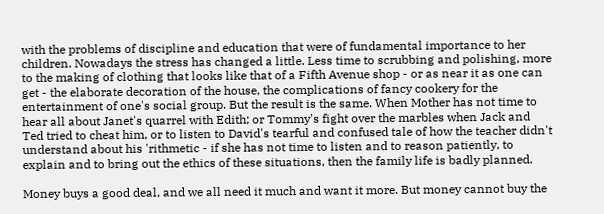with the problems of discipline and education that were of fundamental importance to her children. Nowadays the stress has changed a little. Less time to scrubbing and polishing, more to the making of clothing that looks like that of a Fifth Avenue shop - or as near it as one can get - the elaborate decoration of the house, the complications of fancy cookery for the entertainment of one's social group. But the result is the same. When Mother has not time to hear all about Janet's quarrel with Edith; or Tommy's fight over the marbles when Jack and Ted tried to cheat him, or to listen to David's tearful and confused tale of how the teacher didn't understand about his 'rithmetic - if she has not time to listen and to reason patiently, to explain and to bring out the ethics of these situations, then the family life is badly planned.

Money buys a good deal, and we all need it much and want it more. But money cannot buy the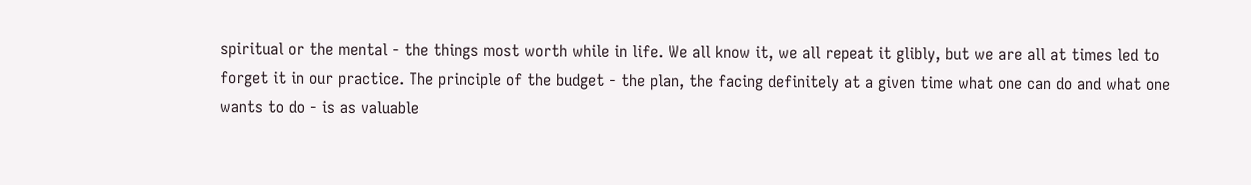spiritual or the mental - the things most worth while in life. We all know it, we all repeat it glibly, but we are all at times led to forget it in our practice. The principle of the budget - the plan, the facing definitely at a given time what one can do and what one wants to do - is as valuable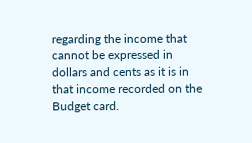regarding the income that cannot be expressed in dollars and cents as it is in that income recorded on the Budget card.